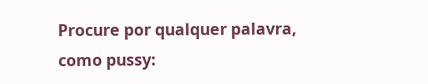Procure por qualquer palavra, como pussy: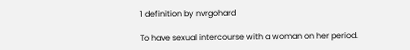1 definition by nvrgohard

To have sexual intercourse with a woman on her period.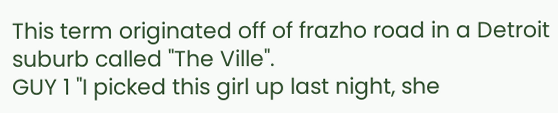This term originated off of frazho road in a Detroit suburb called "The Ville".
GUY 1 "I picked this girl up last night, she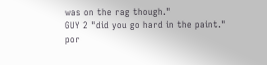was on the rag though."
GUY 2 "did you go hard in the paint."
por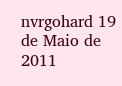nvrgohard 19 de Maio de 2011